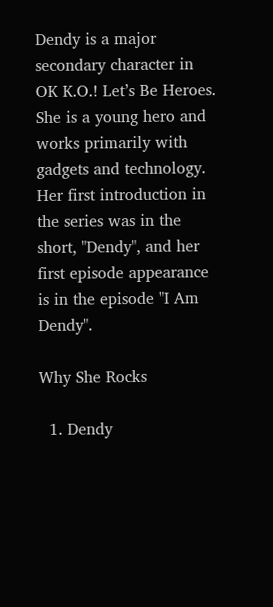Dendy is a major secondary character in OK K.O.! Let’s Be Heroes. She is a young hero and works primarily with gadgets and technology. Her first introduction in the series was in the short, "Dendy", and her first episode appearance is in the episode "I Am Dendy".

Why She Rocks

  1. Dendy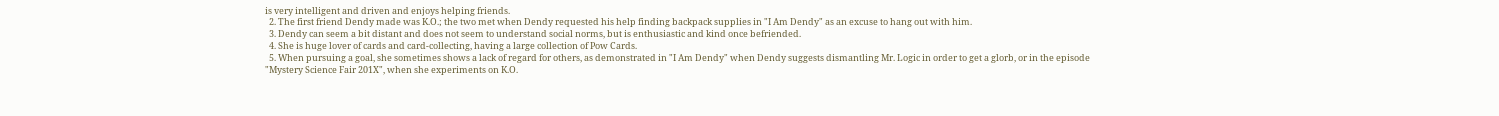is very intelligent and driven and enjoys helping friends.
  2. The first friend Dendy made was K.O.; the two met when Dendy requested his help finding backpack supplies in "I Am Dendy" as an excuse to hang out with him.
  3. Dendy can seem a bit distant and does not seem to understand social norms, but is enthusiastic and kind once befriended.
  4. She is huge lover of cards and card-collecting, having a large collection of Pow Cards.
  5. When pursuing a goal, she sometimes shows a lack of regard for others, as demonstrated in "I Am Dendy" when Dendy suggests dismantling Mr. Logic in order to get a glorb, or in the episode "Mystery Science Fair 201X", when she experiments on K.O.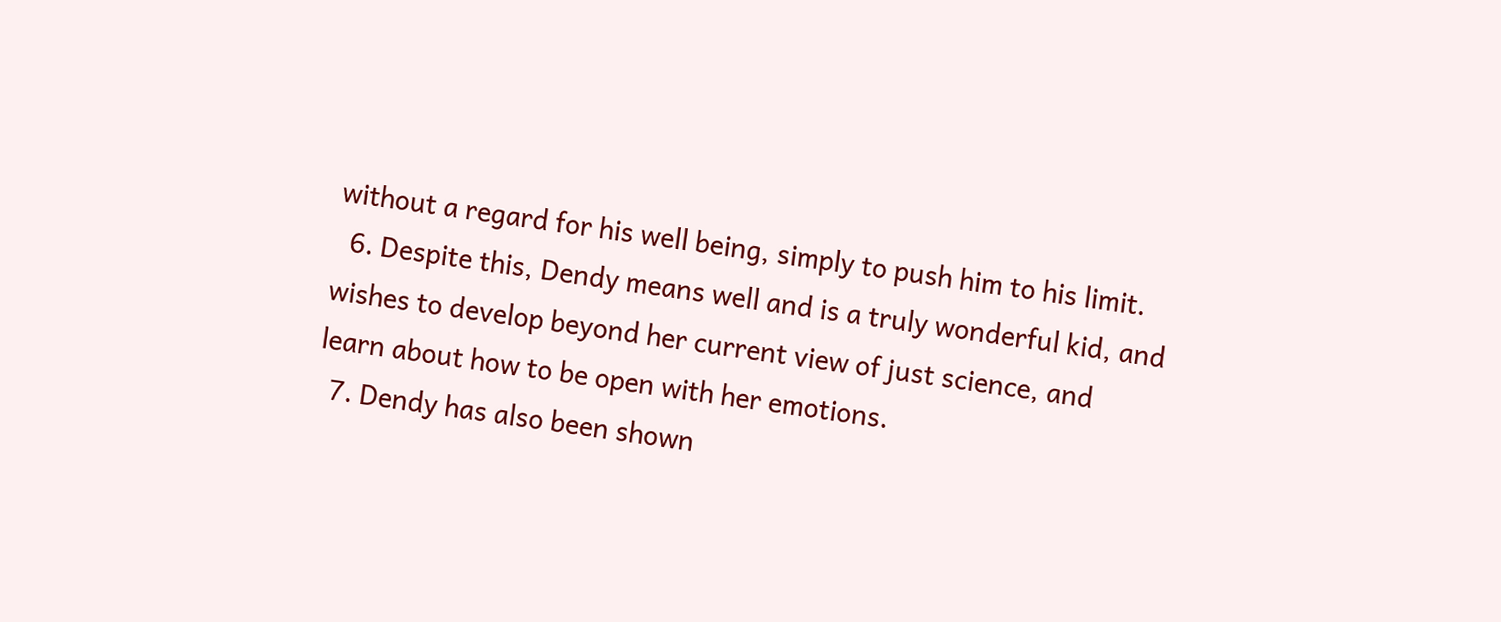without a regard for his well being, simply to push him to his limit.
  6. Despite this, Dendy means well and is a truly wonderful kid, and wishes to develop beyond her current view of just science, and learn about how to be open with her emotions.
  7. Dendy has also been shown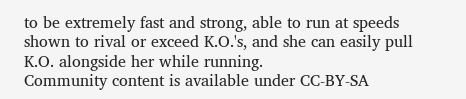to be extremely fast and strong, able to run at speeds shown to rival or exceed K.O.'s, and she can easily pull K.O. alongside her while running.
Community content is available under CC-BY-SA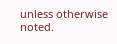unless otherwise noted.